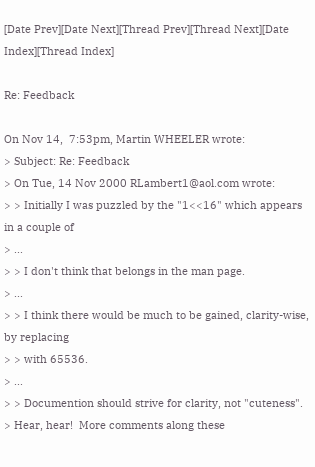[Date Prev][Date Next][Thread Prev][Thread Next][Date Index][Thread Index]

Re: Feedback

On Nov 14,  7:53pm, Martin WHEELER wrote:
> Subject: Re: Feedback
> On Tue, 14 Nov 2000 RLambert1@aol.com wrote:
> > Initially I was puzzled by the "1<<16" which appears in a couple of
> ...
> > I don't think that belongs in the man page.
> ...
> > I think there would be much to be gained, clarity-wise, by replacing
> > with 65536.
> ...
> > Documention should strive for clarity, not "cuteness".
> Hear, hear!  More comments along these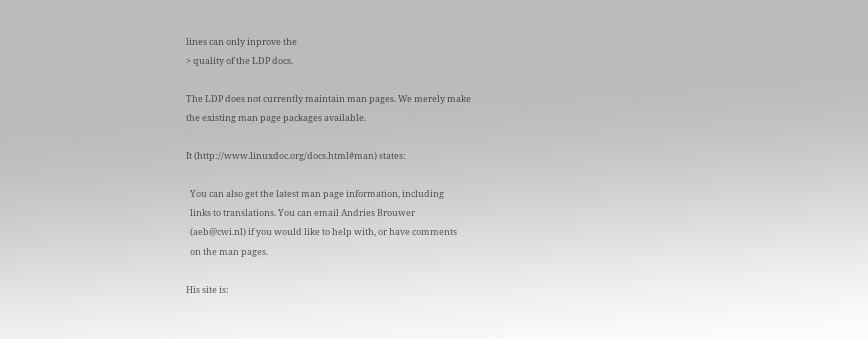lines can only inprove the
> quality of the LDP docs.

The LDP does not currently maintain man pages. We merely make
the existing man page packages available.

It (http://www.linuxdoc.org/docs.html#man) states:

  You can also get the latest man page information, including
  links to translations. You can email Andries Brouwer
  (aeb@cwi.nl) if you would like to help with, or have comments
  on the man pages.

His site is: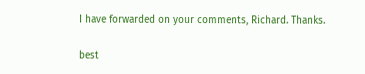I have forwarded on your comments, Richard. Thanks.

best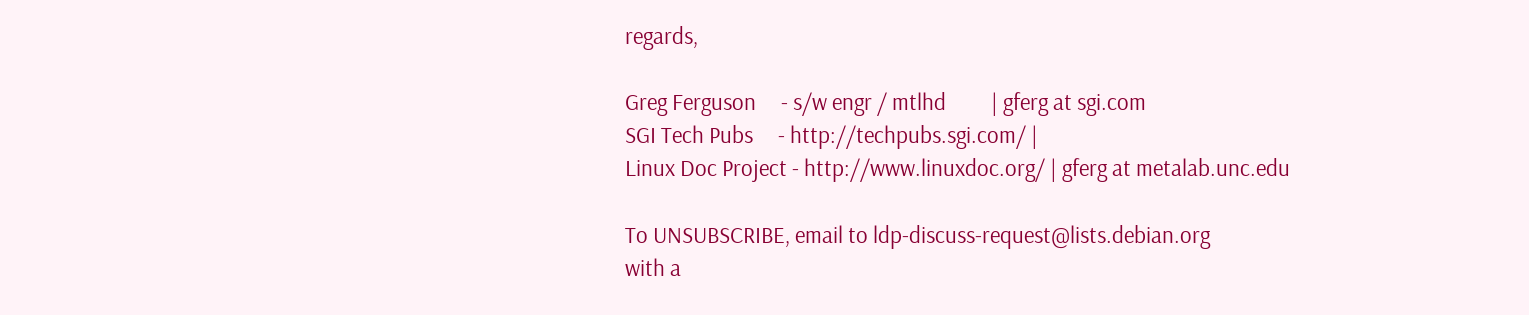regards,

Greg Ferguson     - s/w engr / mtlhd         | gferg at sgi.com
SGI Tech Pubs     - http://techpubs.sgi.com/ |
Linux Doc Project - http://www.linuxdoc.org/ | gferg at metalab.unc.edu

To UNSUBSCRIBE, email to ldp-discuss-request@lists.debian.org
with a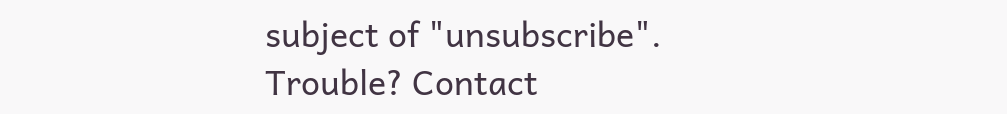subject of "unsubscribe". Trouble? Contact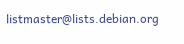listmaster@lists.debian.org